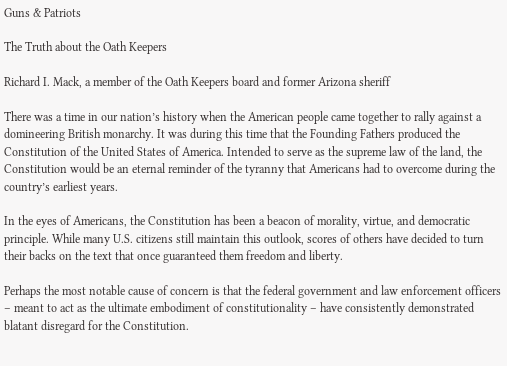Guns & Patriots

The Truth about the Oath Keepers

Richard I. Mack, a member of the Oath Keepers board and former Arizona sheriff

There was a time in our nation’s history when the American people came together to rally against a domineering British monarchy. It was during this time that the Founding Fathers produced the Constitution of the United States of America. Intended to serve as the supreme law of the land, the Constitution would be an eternal reminder of the tyranny that Americans had to overcome during the country’s earliest years.

In the eyes of Americans, the Constitution has been a beacon of morality, virtue, and democratic principle. While many U.S. citizens still maintain this outlook, scores of others have decided to turn their backs on the text that once guaranteed them freedom and liberty.

Perhaps the most notable cause of concern is that the federal government and law enforcement officers – meant to act as the ultimate embodiment of constitutionality – have consistently demonstrated blatant disregard for the Constitution.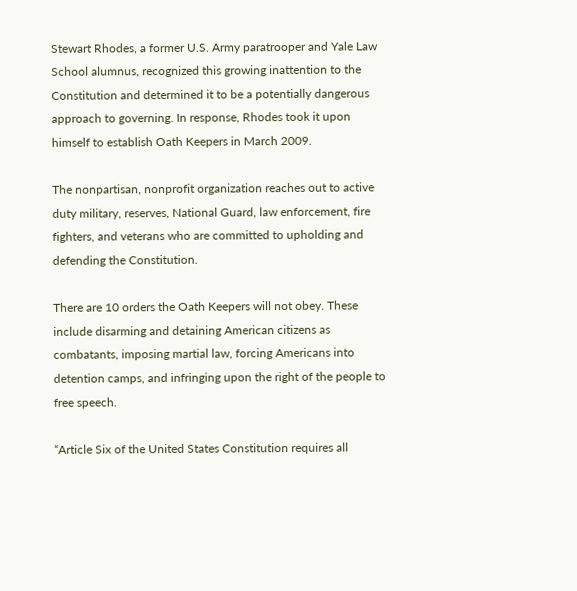Stewart Rhodes, a former U.S. Army paratrooper and Yale Law School alumnus, recognized this growing inattention to the Constitution and determined it to be a potentially dangerous approach to governing. In response, Rhodes took it upon himself to establish Oath Keepers in March 2009.

The nonpartisan, nonprofit organization reaches out to active duty military, reserves, National Guard, law enforcement, fire fighters, and veterans who are committed to upholding and defending the Constitution.

There are 10 orders the Oath Keepers will not obey. These include disarming and detaining American citizens as combatants, imposing martial law, forcing Americans into detention camps, and infringing upon the right of the people to free speech.

“Article Six of the United States Constitution requires all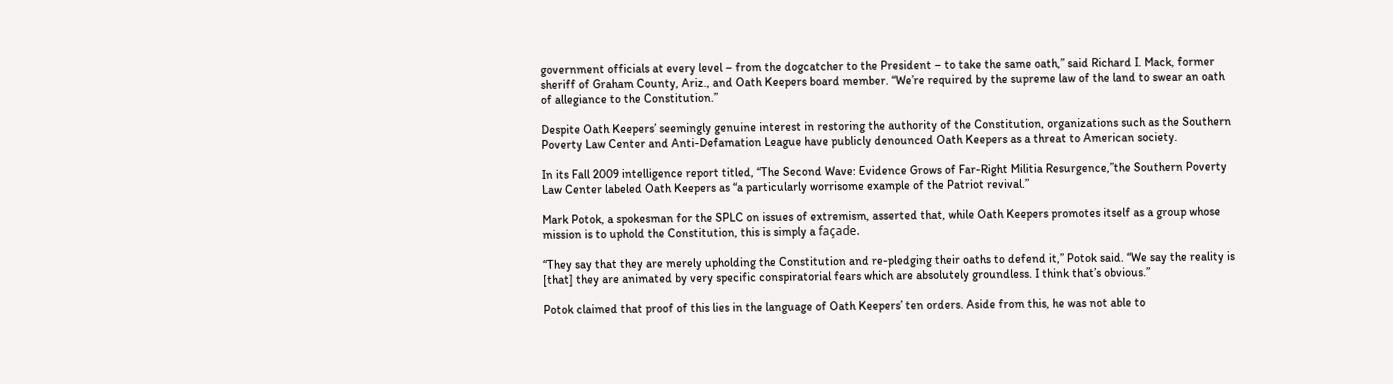government officials at every level – from the dogcatcher to the President – to take the same oath,” said Richard I. Mack, former sheriff of Graham County, Ariz., and Oath Keepers board member. “We’re required by the supreme law of the land to swear an oath of allegiance to the Constitution.”

Despite Oath Keepers’ seemingly genuine interest in restoring the authority of the Constitution, organizations such as the Southern Poverty Law Center and Anti-Defamation League have publicly denounced Oath Keepers as a threat to American society.

In its Fall 2009 intelligence report titled, “The Second Wave: Evidence Grows of Far-Right Militia Resurgence,”the Southern Poverty Law Center labeled Oath Keepers as “a particularly worrisome example of the Patriot revival.”

Mark Potok, a spokesman for the SPLC on issues of extremism, asserted that, while Oath Keepers promotes itself as a group whose mission is to uphold the Constitution, this is simply a façade.

“They say that they are merely upholding the Constitution and re-pledging their oaths to defend it,” Potok said. “We say the reality is [that] they are animated by very specific conspiratorial fears which are absolutely groundless. I think that’s obvious.”

Potok claimed that proof of this lies in the language of Oath Keepers’ ten orders. Aside from this, he was not able to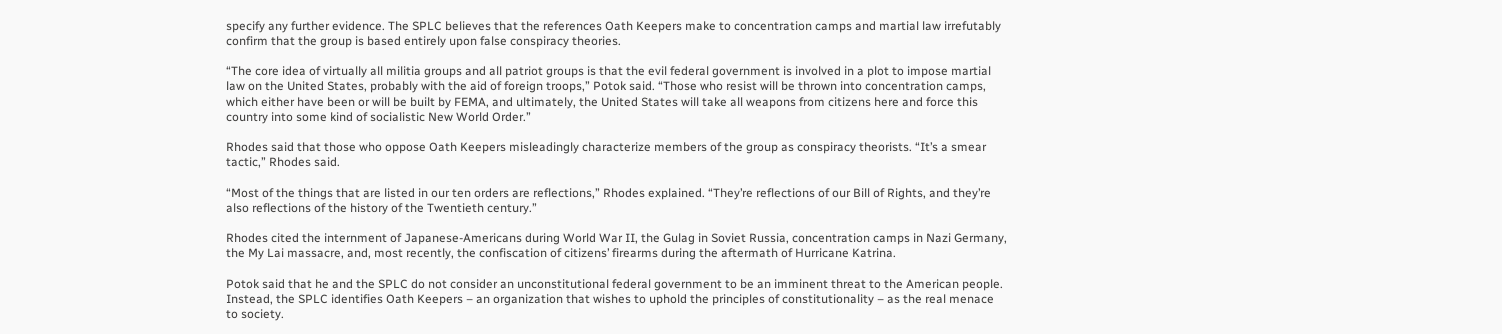specify any further evidence. The SPLC believes that the references Oath Keepers make to concentration camps and martial law irrefutably confirm that the group is based entirely upon false conspiracy theories.

“The core idea of virtually all militia groups and all patriot groups is that the evil federal government is involved in a plot to impose martial law on the United States, probably with the aid of foreign troops,” Potok said. “Those who resist will be thrown into concentration camps, which either have been or will be built by FEMA, and ultimately, the United States will take all weapons from citizens here and force this country into some kind of socialistic New World Order.”

Rhodes said that those who oppose Oath Keepers misleadingly characterize members of the group as conspiracy theorists. “It’s a smear tactic,” Rhodes said.

“Most of the things that are listed in our ten orders are reflections,” Rhodes explained. “They’re reflections of our Bill of Rights, and they’re also reflections of the history of the Twentieth century.”

Rhodes cited the internment of Japanese-Americans during World War II, the Gulag in Soviet Russia, concentration camps in Nazi Germany, the My Lai massacre, and, most recently, the confiscation of citizens’ firearms during the aftermath of Hurricane Katrina.

Potok said that he and the SPLC do not consider an unconstitutional federal government to be an imminent threat to the American people. Instead, the SPLC identifies Oath Keepers – an organization that wishes to uphold the principles of constitutionality – as the real menace to society.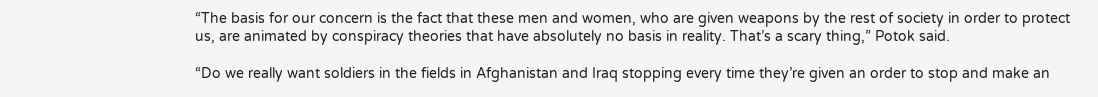“The basis for our concern is the fact that these men and women, who are given weapons by the rest of society in order to protect us, are animated by conspiracy theories that have absolutely no basis in reality. That’s a scary thing,” Potok said.

“Do we really want soldiers in the fields in Afghanistan and Iraq stopping every time they’re given an order to stop and make an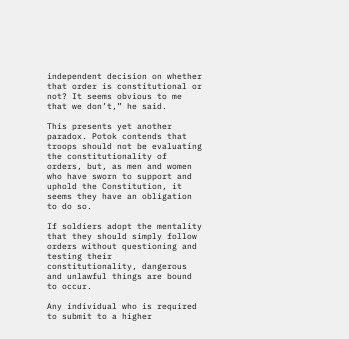independent decision on whether that order is constitutional or not? It seems obvious to me that we don’t,” he said.

This presents yet another paradox. Potok contends that troops should not be evaluating the constitutionality of orders, but, as men and women who have sworn to support and uphold the Constitution, it seems they have an obligation to do so.

If soldiers adopt the mentality that they should simply follow orders without questioning and testing their constitutionality, dangerous and unlawful things are bound to occur.

Any individual who is required to submit to a higher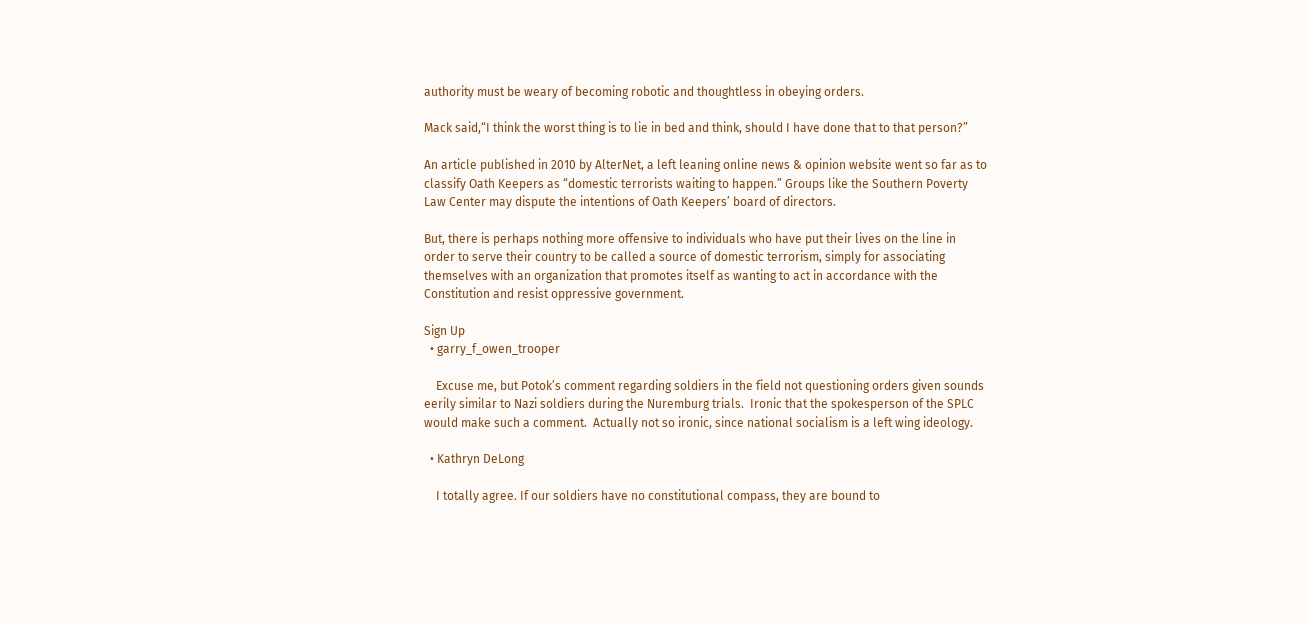authority must be weary of becoming robotic and thoughtless in obeying orders.

Mack said,“I think the worst thing is to lie in bed and think, should I have done that to that person?”

An article published in 2010 by AlterNet, a left leaning online news & opinion website went so far as to classify Oath Keepers as “domestic terrorists waiting to happen.” Groups like the Southern Poverty Law Center may dispute the intentions of Oath Keepers’ board of directors.

But, there is perhaps nothing more offensive to individuals who have put their lives on the line in order to serve their country to be called a source of domestic terrorism, simply for associating themselves with an organization that promotes itself as wanting to act in accordance with the Constitution and resist oppressive government.

Sign Up
  • garry_f_owen_trooper

    Excuse me, but Potok’s comment regarding soldiers in the field not questioning orders given sounds eerily similar to Nazi soldiers during the Nuremburg trials.  Ironic that the spokesperson of the SPLC would make such a comment.  Actually not so ironic, since national socialism is a left wing ideology.

  • Kathryn DeLong

    I totally agree. If our soldiers have no constitutional compass, they are bound to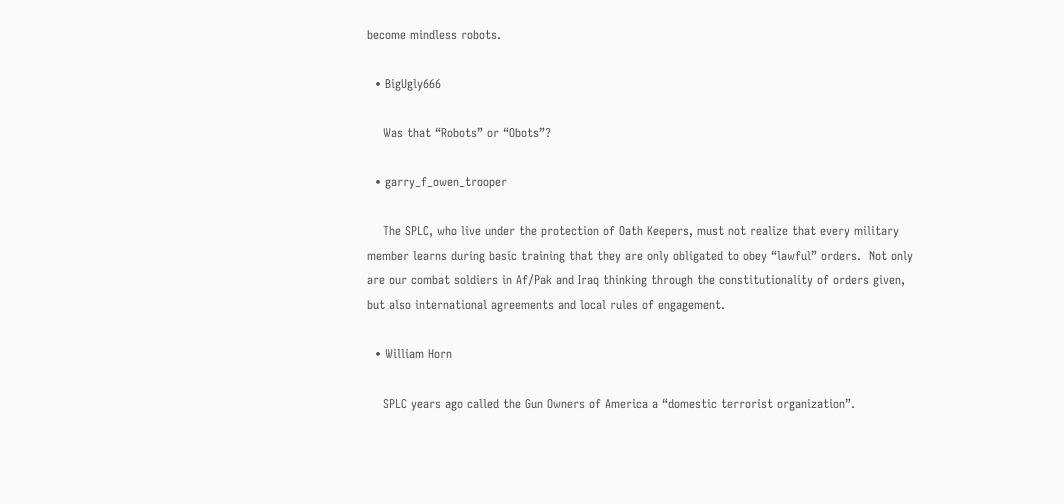become mindless robots.

  • BigUgly666

    Was that “Robots” or “Obots”?

  • garry_f_owen_trooper

    The SPLC, who live under the protection of Oath Keepers, must not realize that every military member learns during basic training that they are only obligated to obey “lawful” orders.  Not only are our combat soldiers in Af/Pak and Iraq thinking through the constitutionality of orders given, but also international agreements and local rules of engagement.

  • William Horn

    SPLC years ago called the Gun Owners of America a “domestic terrorist organization”.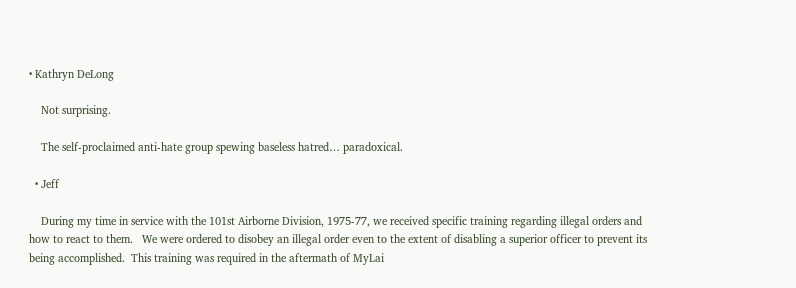• Kathryn DeLong

    Not surprising.

    The self-proclaimed anti-hate group spewing baseless hatred… paradoxical.

  • Jeff

    During my time in service with the 101st Airborne Division, 1975-77, we received specific training regarding illegal orders and how to react to them.   We were ordered to disobey an illegal order even to the extent of disabling a superior officer to prevent its being accomplished.  This training was required in the aftermath of MyLai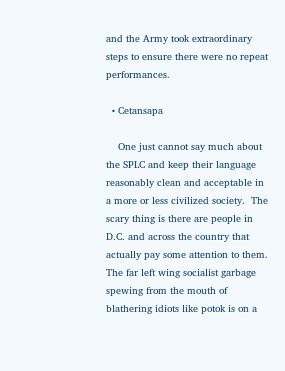and the Army took extraordinary steps to ensure there were no repeat performances.

  • Cetansapa

    One just cannot say much about the SPLC and keep their language reasonably clean and acceptable in a more or less civilized society.  The scary thing is there are people in D.C. and across the country that actually pay some attention to them.  The far left wing socialist garbage spewing from the mouth of blathering idiots like potok is on a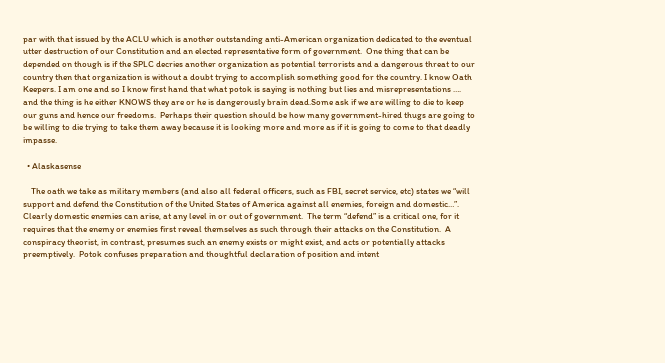par with that issued by the ACLU which is another outstanding anti-American organization dedicated to the eventual utter destruction of our Constitution and an elected representative form of government.  One thing that can be depended on though is if the SPLC decries another organization as potential terrorists and a dangerous threat to our country then that organization is without a doubt trying to accomplish something good for the country. I know Oath Keepers. I am one and so I know first hand that what potok is saying is nothing but lies and misrepresentations …. and the thing is he either KNOWS they are or he is dangerously brain dead.Some ask if we are willing to die to keep our guns and hence our freedoms.  Perhaps their question should be how many government-hired thugs are going to be willing to die trying to take them away because it is looking more and more as if it is going to come to that deadly impasse.

  • Alaskasense

    The oath we take as military members (and also all federal officers, such as FBI, secret service, etc) states we “will support and defend the Constitution of the United States of America against all enemies, foreign and domestic…”.  Clearly domestic enemies can arise, at any level in or out of government.  The term “defend” is a critical one, for it requires that the enemy or enemies first reveal themselves as such through their attacks on the Constitution.  A conspiracy theorist, in contrast, presumes such an enemy exists or might exist, and acts or potentially attacks preemptively.  Potok confuses preparation and thoughtful declaration of position and intent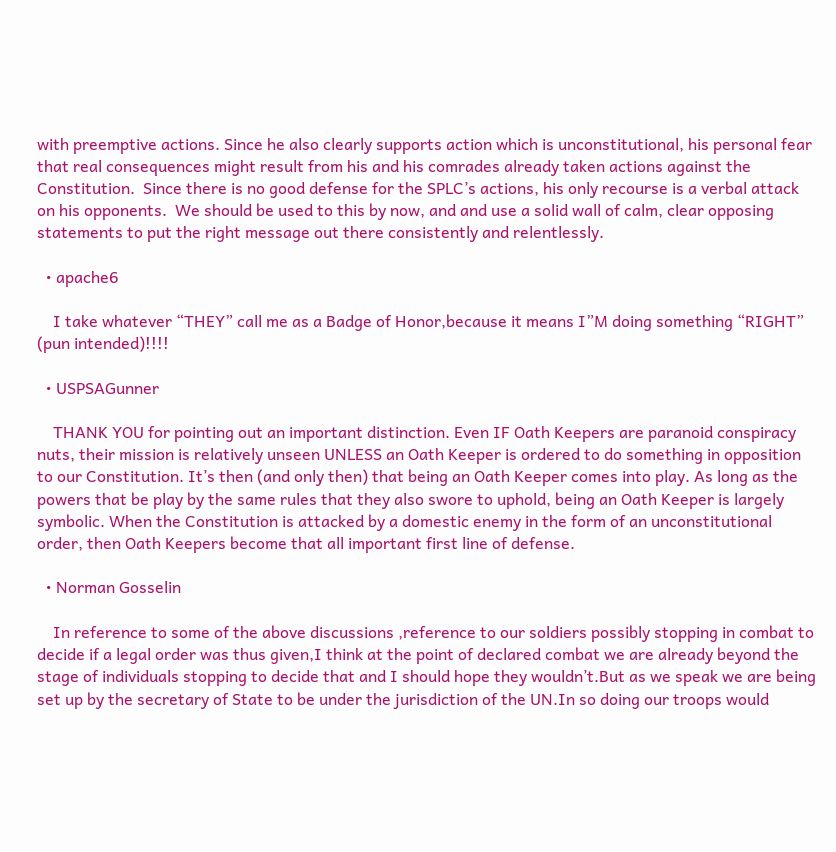with preemptive actions. Since he also clearly supports action which is unconstitutional, his personal fear that real consequences might result from his and his comrades already taken actions against the Constitution.  Since there is no good defense for the SPLC’s actions, his only recourse is a verbal attack on his opponents.  We should be used to this by now, and and use a solid wall of calm, clear opposing statements to put the right message out there consistently and relentlessly.

  • apache6

    I take whatever “THEY” call me as a Badge of Honor,because it means I”M doing something “RIGHT” (pun intended)!!!!

  • USPSAGunner

    THANK YOU for pointing out an important distinction. Even IF Oath Keepers are paranoid conspiracy nuts, their mission is relatively unseen UNLESS an Oath Keeper is ordered to do something in opposition to our Constitution. It’s then (and only then) that being an Oath Keeper comes into play. As long as the powers that be play by the same rules that they also swore to uphold, being an Oath Keeper is largely symbolic. When the Constitution is attacked by a domestic enemy in the form of an unconstitutional order, then Oath Keepers become that all important first line of defense.

  • Norman Gosselin

    In reference to some of the above discussions ,reference to our soldiers possibly stopping in combat to decide if a legal order was thus given,I think at the point of declared combat we are already beyond the stage of individuals stopping to decide that and I should hope they wouldn’t.But as we speak we are being set up by the secretary of State to be under the jurisdiction of the UN.In so doing our troops would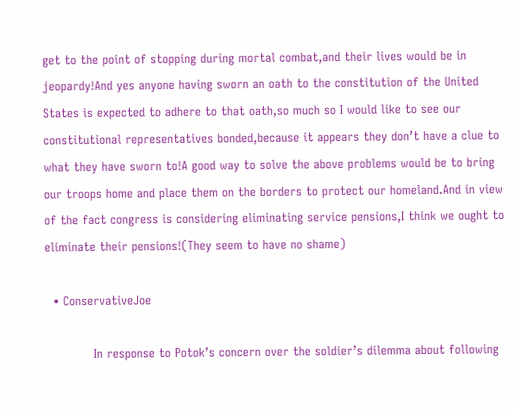get to the point of stopping during mortal combat,and their lives would be in jeopardy!And yes anyone having sworn an oath to the constitution of the United States is expected to adhere to that oath,so much so I would like to see our constitutional representatives bonded,because it appears they don’t have a clue to what they have sworn to!A good way to solve the above problems would be to bring our troops home and place them on the borders to protect our homeland.And in view of the fact congress is considering eliminating service pensions,I think we ought to eliminate their pensions!(They seem to have no shame)

  • ConservativeJoe

            In response to Potok’s concern over the soldier’s dilemma about following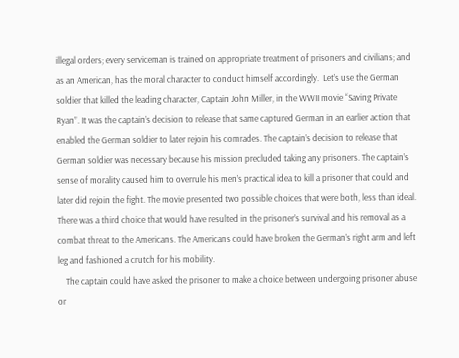illegal orders; every serviceman is trained on appropriate treatment of prisoners and civilians; and as an American, has the moral character to conduct himself accordingly.  Let’s use the German soldier that killed the leading character, Captain John Miller, in the WWII movie “Saving Private Ryan”. It was the captain’s decision to release that same captured German in an earlier action that enabled the German soldier to later rejoin his comrades. The captain’s decision to release that German soldier was necessary because his mission precluded taking any prisoners. The captain’s sense of morality caused him to overrule his men’s practical idea to kill a prisoner that could and later did rejoin the fight. The movie presented two possible choices that were both, less than ideal. There was a third choice that would have resulted in the prisoner’s survival and his removal as a combat threat to the Americans. The Americans could have broken the German’s right arm and left leg and fashioned a crutch for his mobility.
    The captain could have asked the prisoner to make a choice between undergoing prisoner abuse or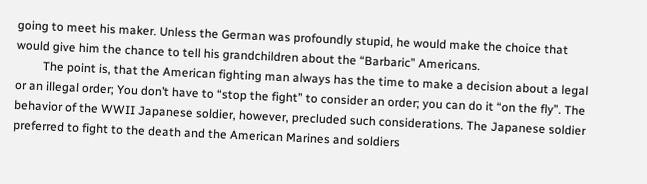going to meet his maker. Unless the German was profoundly stupid, he would make the choice that would give him the chance to tell his grandchildren about the “Barbaric” Americans.
         The point is, that the American fighting man always has the time to make a decision about a legal or an illegal order; You don’t have to “stop the fight” to consider an order; you can do it “on the fly”. The behavior of the WWII Japanese soldier, however, precluded such considerations. The Japanese soldier preferred to fight to the death and the American Marines and soldiers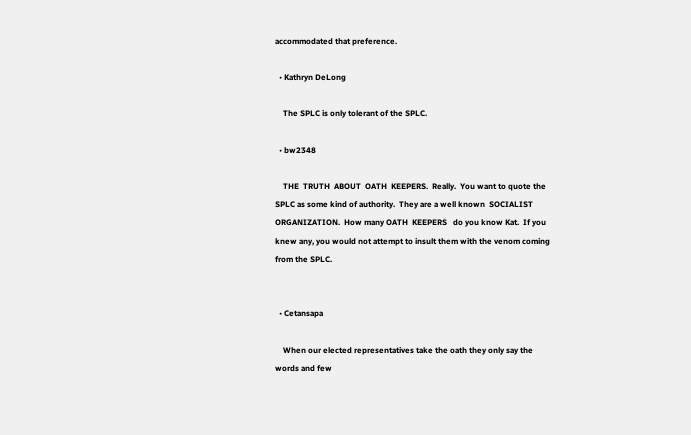accommodated that preference.

  • Kathryn DeLong

    The SPLC is only tolerant of the SPLC.

  • bw2348

    THE  TRUTH  ABOUT  OATH  KEEPERS.  Really.  You want to quote the SPLC as some kind of authority.  They are a well known  SOCIALIST  ORGANIZATION.  How many OATH  KEEPERS   do you know Kat.  If you knew any, you would not attempt to insult them with the venom coming from the SPLC.


  • Cetansapa

    When our elected representatives take the oath they only say the words and few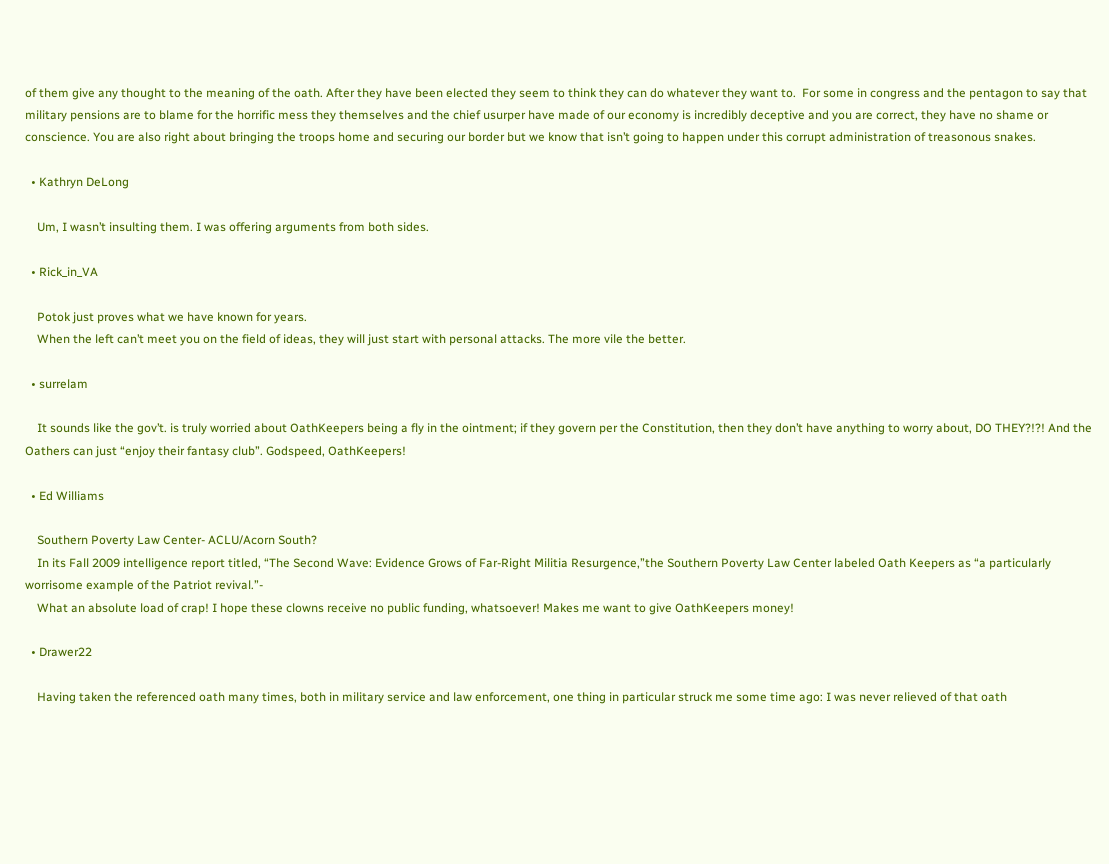of them give any thought to the meaning of the oath. After they have been elected they seem to think they can do whatever they want to.  For some in congress and the pentagon to say that military pensions are to blame for the horrific mess they themselves and the chief usurper have made of our economy is incredibly deceptive and you are correct, they have no shame or conscience. You are also right about bringing the troops home and securing our border but we know that isn’t going to happen under this corrupt administration of treasonous snakes.

  • Kathryn DeLong

    Um, I wasn’t insulting them. I was offering arguments from both sides.

  • Rick_in_VA

    Potok just proves what we have known for years.
    When the left can’t meet you on the field of ideas, they will just start with personal attacks. The more vile the better.

  • surrelam

    It sounds like the gov’t. is truly worried about OathKeepers being a fly in the ointment; if they govern per the Constitution, then they don’t have anything to worry about, DO THEY?!?! And the Oathers can just “enjoy their fantasy club”. Godspeed, OathKeepers!

  • Ed Williams

    Southern Poverty Law Center- ACLU/Acorn South?
    In its Fall 2009 intelligence report titled, “The Second Wave: Evidence Grows of Far-Right Militia Resurgence,”the Southern Poverty Law Center labeled Oath Keepers as “a particularly worrisome example of the Patriot revival.”-
    What an absolute load of crap! I hope these clowns receive no public funding, whatsoever! Makes me want to give OathKeepers money!

  • Drawer22

    Having taken the referenced oath many times, both in military service and law enforcement, one thing in particular struck me some time ago: I was never relieved of that oath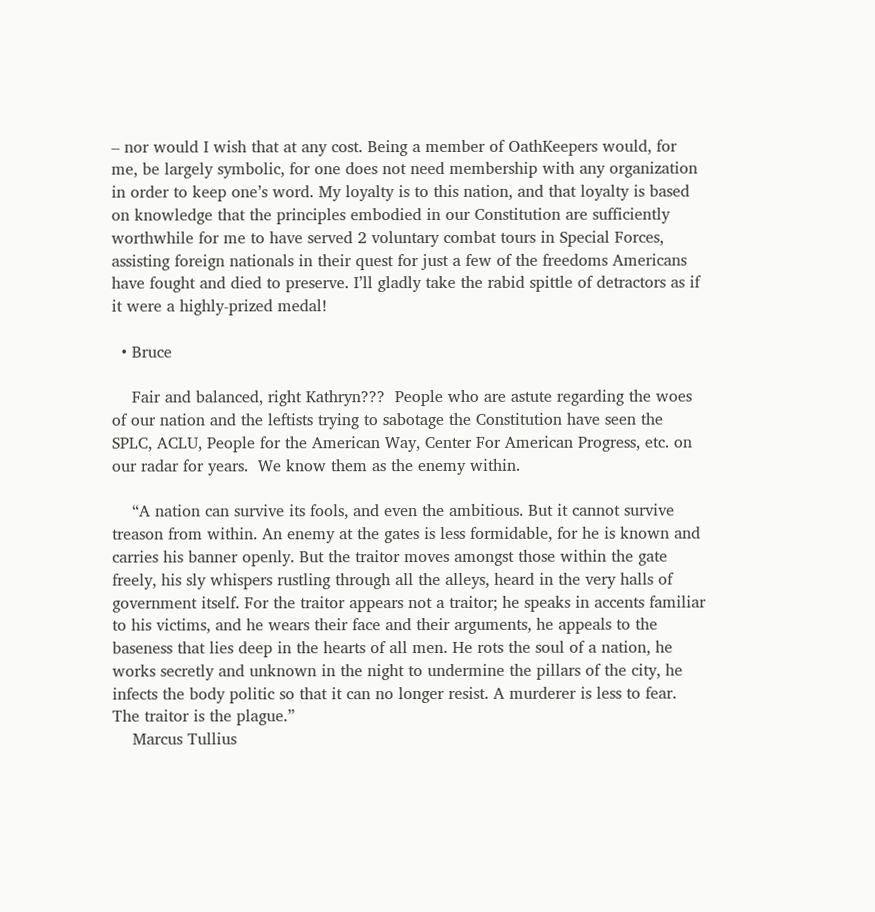– nor would I wish that at any cost. Being a member of OathKeepers would, for me, be largely symbolic, for one does not need membership with any organization in order to keep one’s word. My loyalty is to this nation, and that loyalty is based on knowledge that the principles embodied in our Constitution are sufficiently worthwhile for me to have served 2 voluntary combat tours in Special Forces, assisting foreign nationals in their quest for just a few of the freedoms Americans have fought and died to preserve. I’ll gladly take the rabid spittle of detractors as if it were a highly-prized medal!

  • Bruce

    Fair and balanced, right Kathryn???  People who are astute regarding the woes of our nation and the leftists trying to sabotage the Constitution have seen the SPLC, ACLU, People for the American Way, Center For American Progress, etc. on our radar for years.  We know them as the enemy within.

    “A nation can survive its fools, and even the ambitious. But it cannot survive treason from within. An enemy at the gates is less formidable, for he is known and carries his banner openly. But the traitor moves amongst those within the gate freely, his sly whispers rustling through all the alleys, heard in the very halls of government itself. For the traitor appears not a traitor; he speaks in accents familiar to his victims, and he wears their face and their arguments, he appeals to the baseness that lies deep in the hearts of all men. He rots the soul of a nation, he works secretly and unknown in the night to undermine the pillars of the city, he infects the body politic so that it can no longer resist. A murderer is less to fear. The traitor is the plague.”
    Marcus Tullius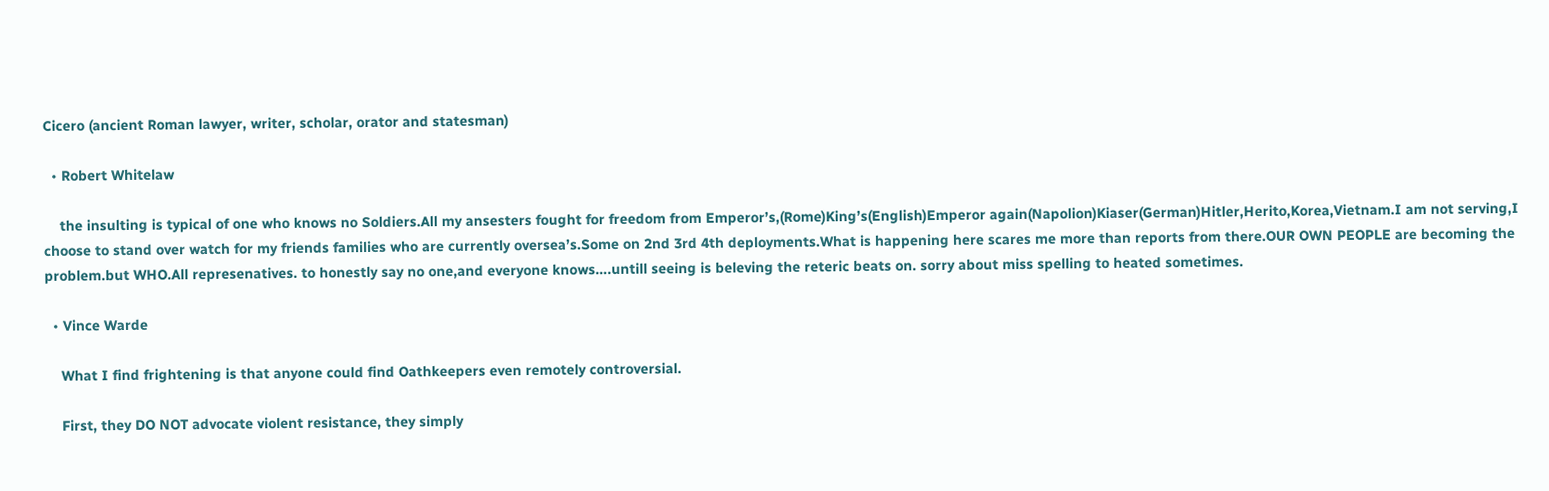Cicero (ancient Roman lawyer, writer, scholar, orator and statesman)

  • Robert Whitelaw

    the insulting is typical of one who knows no Soldiers.All my ansesters fought for freedom from Emperor’s,(Rome)King’s(English)Emperor again(Napolion)Kiaser(German)Hitler,Herito,Korea,Vietnam.I am not serving,I choose to stand over watch for my friends families who are currently oversea’s.Some on 2nd 3rd 4th deployments.What is happening here scares me more than reports from there.OUR OWN PEOPLE are becoming the problem.but WHO.All represenatives. to honestly say no one,and everyone knows….untill seeing is beleving the reteric beats on. sorry about miss spelling to heated sometimes.

  • Vince Warde

    What I find frightening is that anyone could find Oathkeepers even remotely controversial.

    First, they DO NOT advocate violent resistance, they simply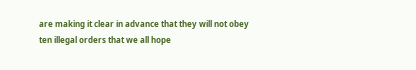are making it clear in advance that they will not obey ten illegal orders that we all hope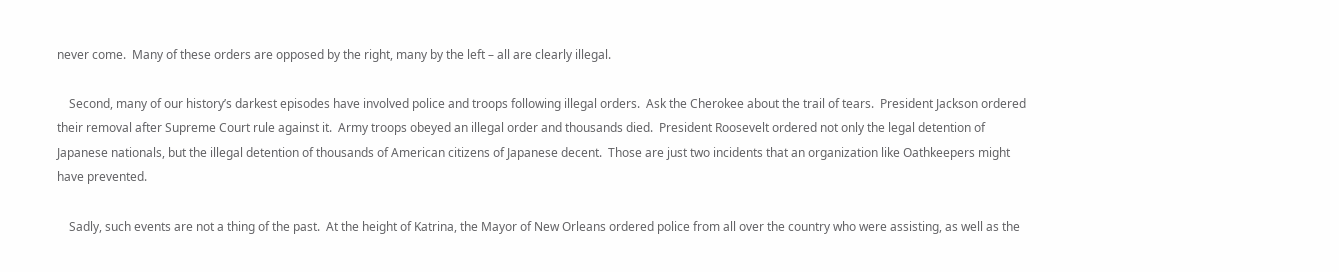never come.  Many of these orders are opposed by the right, many by the left – all are clearly illegal.

    Second, many of our history’s darkest episodes have involved police and troops following illegal orders.  Ask the Cherokee about the trail of tears.  President Jackson ordered their removal after Supreme Court rule against it.  Army troops obeyed an illegal order and thousands died.  President Roosevelt ordered not only the legal detention of Japanese nationals, but the illegal detention of thousands of American citizens of Japanese decent.  Those are just two incidents that an organization like Oathkeepers might have prevented.

    Sadly, such events are not a thing of the past.  At the height of Katrina, the Mayor of New Orleans ordered police from all over the country who were assisting, as well as the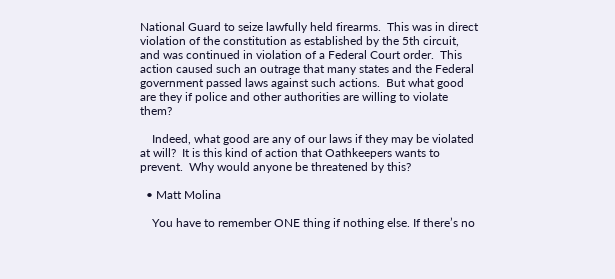National Guard to seize lawfully held firearms.  This was in direct violation of the constitution as established by the 5th circuit, and was continued in violation of a Federal Court order.  This action caused such an outrage that many states and the Federal government passed laws against such actions.  But what good are they if police and other authorities are willing to violate them?

    Indeed, what good are any of our laws if they may be violated at will?  It is this kind of action that Oathkeepers wants to prevent.  Why would anyone be threatened by this?

  • Matt Molina

    You have to remember ONE thing if nothing else. If there’s no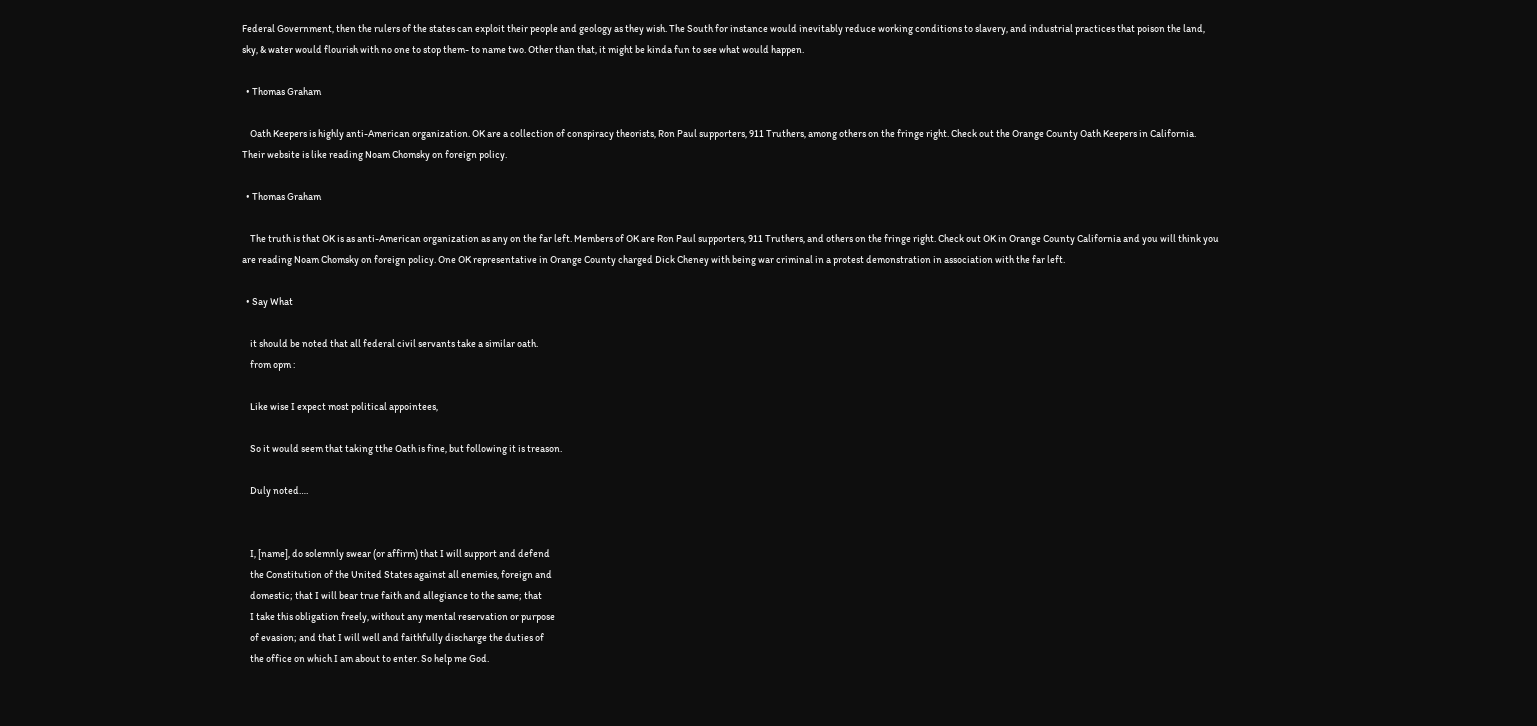Federal Government, then the rulers of the states can exploit their people and geology as they wish. The South for instance would inevitably reduce working conditions to slavery, and industrial practices that poison the land, sky, & water would flourish with no one to stop them- to name two. Other than that, it might be kinda fun to see what would happen.

  • Thomas Graham

    Oath Keepers is highly anti-American organization. OK are a collection of conspiracy theorists, Ron Paul supporters, 911 Truthers, among others on the fringe right. Check out the Orange County Oath Keepers in California. Their website is like reading Noam Chomsky on foreign policy.

  • Thomas Graham

    The truth is that OK is as anti-American organization as any on the far left. Members of OK are Ron Paul supporters, 911 Truthers, and others on the fringe right. Check out OK in Orange County California and you will think you are reading Noam Chomsky on foreign policy. One OK representative in Orange County charged Dick Cheney with being war criminal in a protest demonstration in association with the far left.

  • Say What

    it should be noted that all federal civil servants take a similar oath.
    from opm :

    Like wise I expect most political appointees,

    So it would seem that taking tthe Oath is fine, but following it is treason.

    Duly noted….


    I, [name], do solemnly swear (or affirm) that I will support and defend
    the Constitution of the United States against all enemies, foreign and
    domestic; that I will bear true faith and allegiance to the same; that
    I take this obligation freely, without any mental reservation or purpose
    of evasion; and that I will well and faithfully discharge the duties of
    the office on which I am about to enter. So help me God.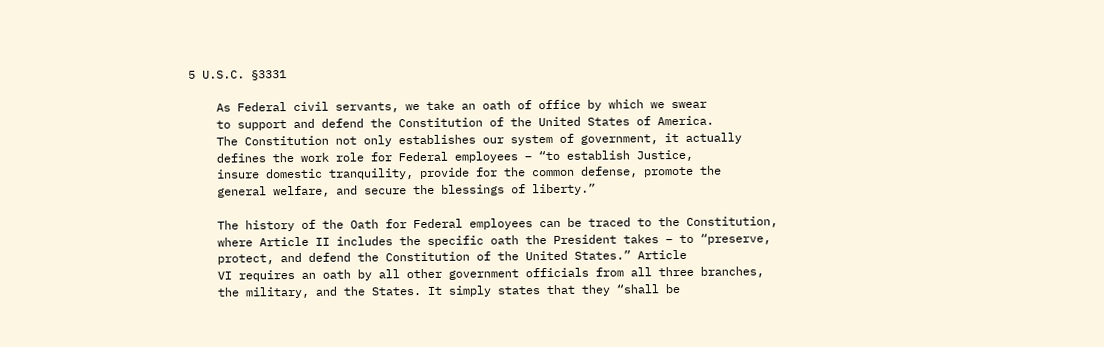5 U.S.C. §3331

    As Federal civil servants, we take an oath of office by which we swear
    to support and defend the Constitution of the United States of America.
    The Constitution not only establishes our system of government, it actually
    defines the work role for Federal employees – “to establish Justice,
    insure domestic tranquility, provide for the common defense, promote the
    general welfare, and secure the blessings of liberty.”

    The history of the Oath for Federal employees can be traced to the Constitution,
    where Article II includes the specific oath the President takes – to “preserve,
    protect, and defend the Constitution of the United States.” Article
    VI requires an oath by all other government officials from all three branches,
    the military, and the States. It simply states that they “shall be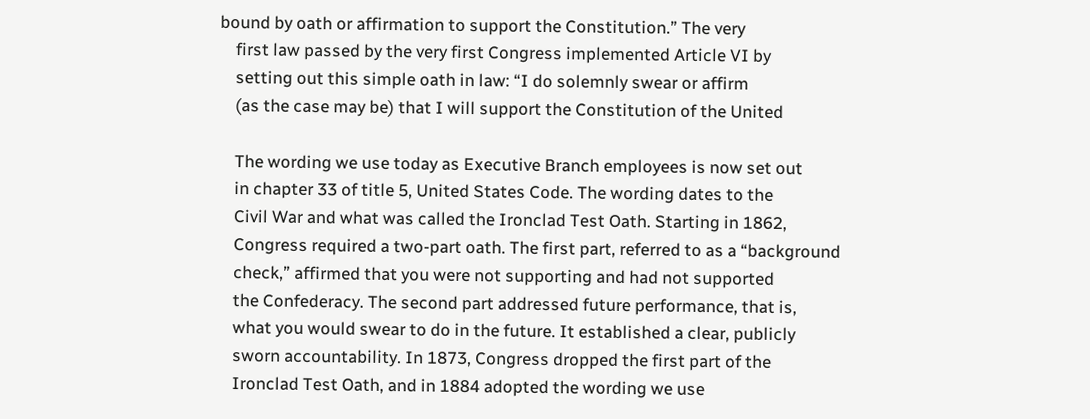bound by oath or affirmation to support the Constitution.” The very
    first law passed by the very first Congress implemented Article VI by
    setting out this simple oath in law: “I do solemnly swear or affirm
    (as the case may be) that I will support the Constitution of the United

    The wording we use today as Executive Branch employees is now set out
    in chapter 33 of title 5, United States Code. The wording dates to the
    Civil War and what was called the Ironclad Test Oath. Starting in 1862,
    Congress required a two-part oath. The first part, referred to as a “background
    check,” affirmed that you were not supporting and had not supported
    the Confederacy. The second part addressed future performance, that is,
    what you would swear to do in the future. It established a clear, publicly
    sworn accountability. In 1873, Congress dropped the first part of the
    Ironclad Test Oath, and in 1884 adopted the wording we use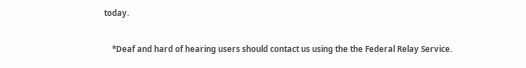today.

    *Deaf and hard of hearing users should contact us using the the Federal Relay Service.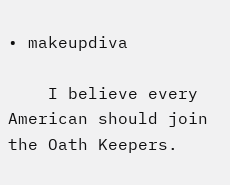• makeupdiva

    I believe every American should join the Oath Keepers.